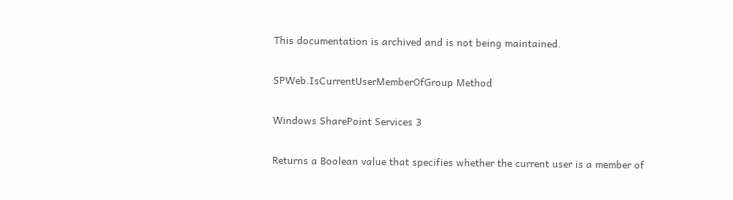This documentation is archived and is not being maintained.

SPWeb.IsCurrentUserMemberOfGroup Method

Windows SharePoint Services 3

Returns a Boolean value that specifies whether the current user is a member of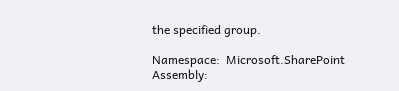the specified group.

Namespace:  Microsoft.SharePoint
Assembly: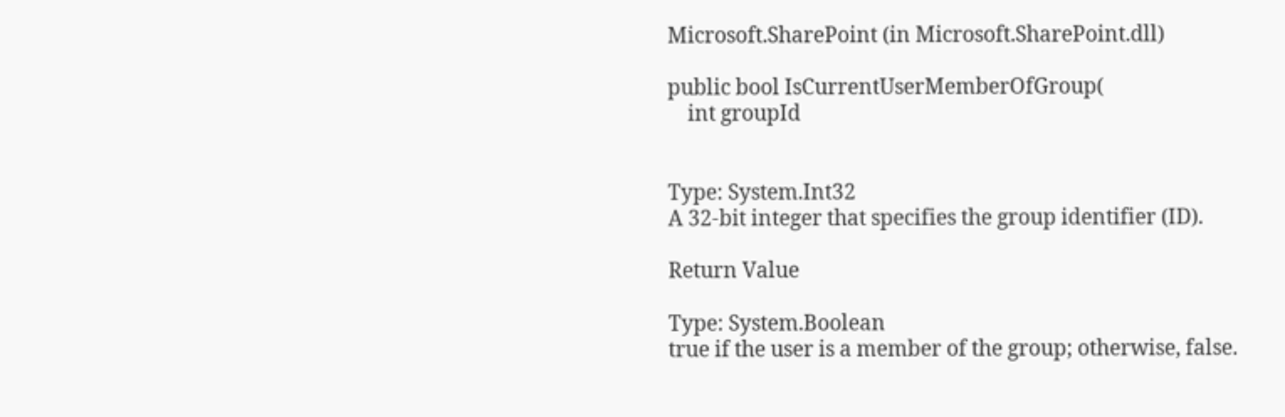Microsoft.SharePoint (in Microsoft.SharePoint.dll)

public bool IsCurrentUserMemberOfGroup(
    int groupId


Type: System.Int32
A 32-bit integer that specifies the group identifier (ID).

Return Value

Type: System.Boolean
true if the user is a member of the group; otherwise, false.